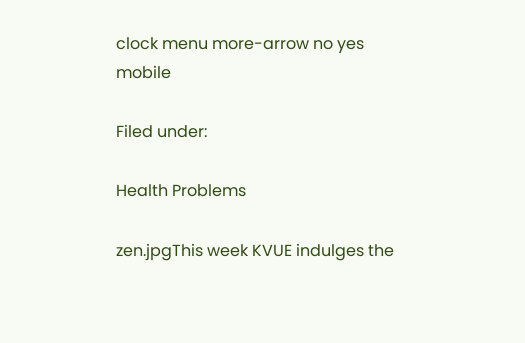clock menu more-arrow no yes mobile

Filed under:

Health Problems

zen.jpgThis week KVUE indulges the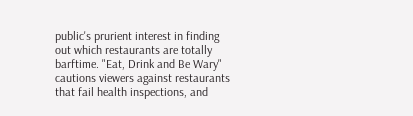public's prurient interest in finding out which restaurants are totally barftime. "Eat, Drink and Be Wary" cautions viewers against restaurants that fail health inspections, and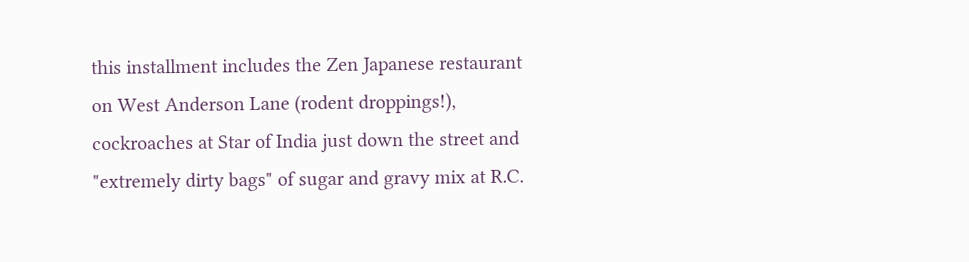this installment includes the Zen Japanese restaurant on West Anderson Lane (rodent droppings!), cockroaches at Star of India just down the street and "extremely dirty bags" of sugar and gravy mix at R.C.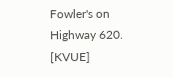Fowler's on Highway 620. [KVUE]